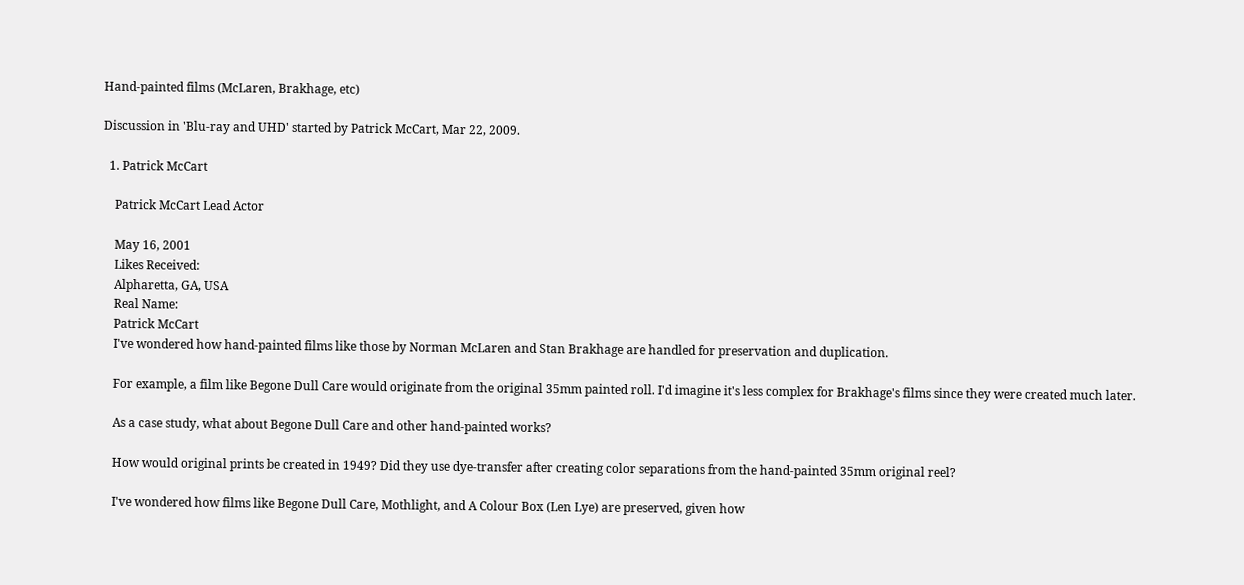Hand-painted films (McLaren, Brakhage, etc)

Discussion in 'Blu-ray and UHD' started by Patrick McCart, Mar 22, 2009.

  1. Patrick McCart

    Patrick McCart Lead Actor

    May 16, 2001
    Likes Received:
    Alpharetta, GA, USA
    Real Name:
    Patrick McCart
    I've wondered how hand-painted films like those by Norman McLaren and Stan Brakhage are handled for preservation and duplication.

    For example, a film like Begone Dull Care would originate from the original 35mm painted roll. I'd imagine it's less complex for Brakhage's films since they were created much later.

    As a case study, what about Begone Dull Care and other hand-painted works?

    How would original prints be created in 1949? Did they use dye-transfer after creating color separations from the hand-painted 35mm original reel?

    I've wondered how films like Begone Dull Care, Mothlight, and A Colour Box (Len Lye) are preserved, given how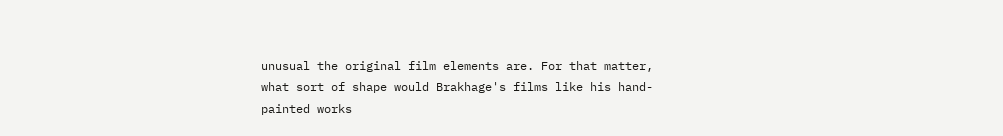unusual the original film elements are. For that matter, what sort of shape would Brakhage's films like his hand-painted works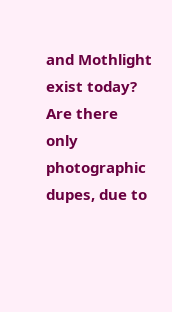and Mothlight exist today? Are there only photographic dupes, due to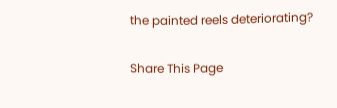the painted reels deteriorating?

Share This Page